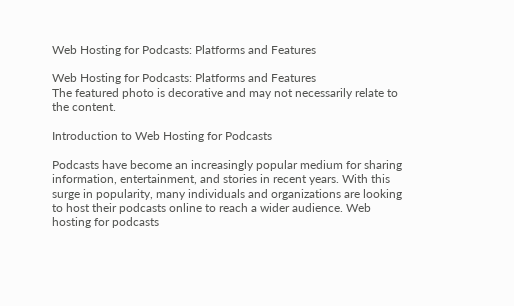Web Hosting for Podcasts: Platforms and Features

Web Hosting for Podcasts: Platforms and Features
The featured photo is decorative and may not necessarily relate to the content.

Introduction to Web Hosting for Podcasts

Podcasts have become an increasingly popular medium for sharing information, entertainment, and stories in recent years. With this surge in popularity, many individuals and organizations are looking to host their podcasts online to reach a wider audience. Web hosting for podcasts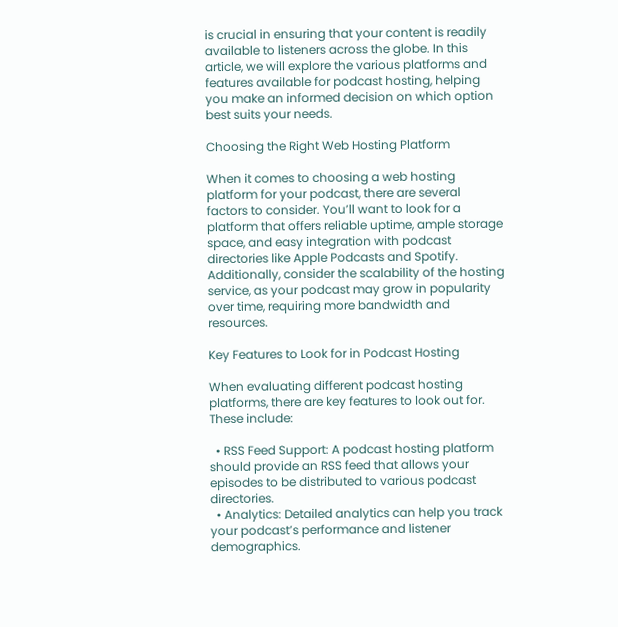is crucial in ensuring that your content is readily available to listeners across the globe. In this article, we will explore the various platforms and features available for podcast hosting, helping you make an informed decision on which option best suits your needs.

Choosing the Right Web Hosting Platform

When it comes to choosing a web hosting platform for your podcast, there are several factors to consider. You’ll want to look for a platform that offers reliable uptime, ample storage space, and easy integration with podcast directories like Apple Podcasts and Spotify. Additionally, consider the scalability of the hosting service, as your podcast may grow in popularity over time, requiring more bandwidth and resources.

Key Features to Look for in Podcast Hosting

When evaluating different podcast hosting platforms, there are key features to look out for. These include:

  • RSS Feed Support: A podcast hosting platform should provide an RSS feed that allows your episodes to be distributed to various podcast directories.
  • Analytics: Detailed analytics can help you track your podcast’s performance and listener demographics.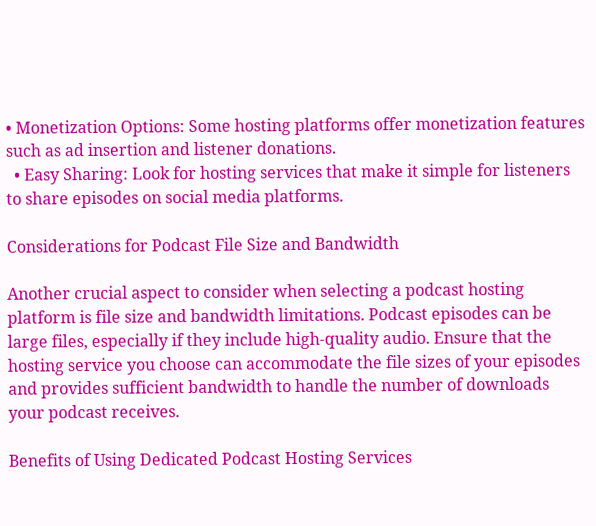• Monetization Options: Some hosting platforms offer monetization features such as ad insertion and listener donations.
  • Easy Sharing: Look for hosting services that make it simple for listeners to share episodes on social media platforms.

Considerations for Podcast File Size and Bandwidth

Another crucial aspect to consider when selecting a podcast hosting platform is file size and bandwidth limitations. Podcast episodes can be large files, especially if they include high-quality audio. Ensure that the hosting service you choose can accommodate the file sizes of your episodes and provides sufficient bandwidth to handle the number of downloads your podcast receives.

Benefits of Using Dedicated Podcast Hosting Services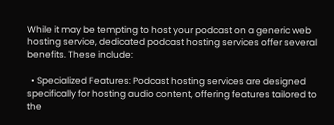While it may be tempting to host your podcast on a generic web hosting service, dedicated podcast hosting services offer several benefits. These include:

  • Specialized Features: Podcast hosting services are designed specifically for hosting audio content, offering features tailored to the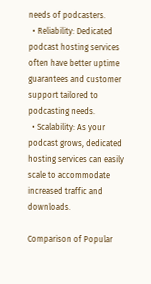needs of podcasters.
  • Reliability: Dedicated podcast hosting services often have better uptime guarantees and customer support tailored to podcasting needs.
  • Scalability: As your podcast grows, dedicated hosting services can easily scale to accommodate increased traffic and downloads.

Comparison of Popular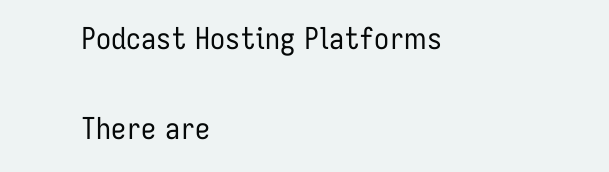Podcast Hosting Platforms

There are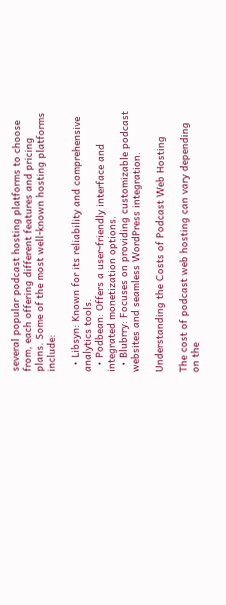several popular podcast hosting platforms to choose from, each offering different features and pricing plans. Some of the most well-known hosting platforms include:

  • Libsyn: Known for its reliability and comprehensive analytics tools.
  • Podbean: Offers a user-friendly interface and integrated monetization options.
  • Blubrry: Focuses on providing customizable podcast websites and seamless WordPress integration.

Understanding the Costs of Podcast Web Hosting

The cost of podcast web hosting can vary depending on the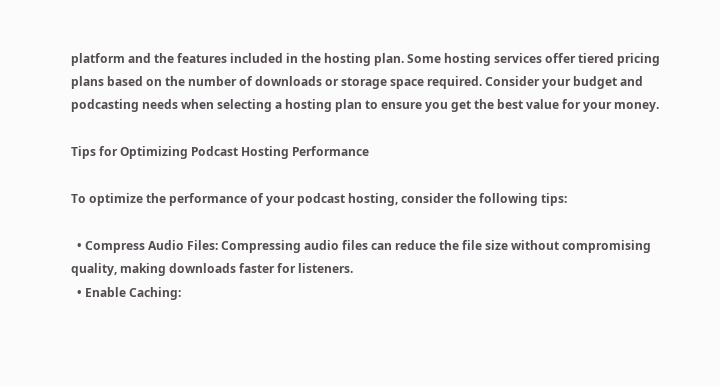platform and the features included in the hosting plan. Some hosting services offer tiered pricing plans based on the number of downloads or storage space required. Consider your budget and podcasting needs when selecting a hosting plan to ensure you get the best value for your money.

Tips for Optimizing Podcast Hosting Performance

To optimize the performance of your podcast hosting, consider the following tips:

  • Compress Audio Files: Compressing audio files can reduce the file size without compromising quality, making downloads faster for listeners.
  • Enable Caching: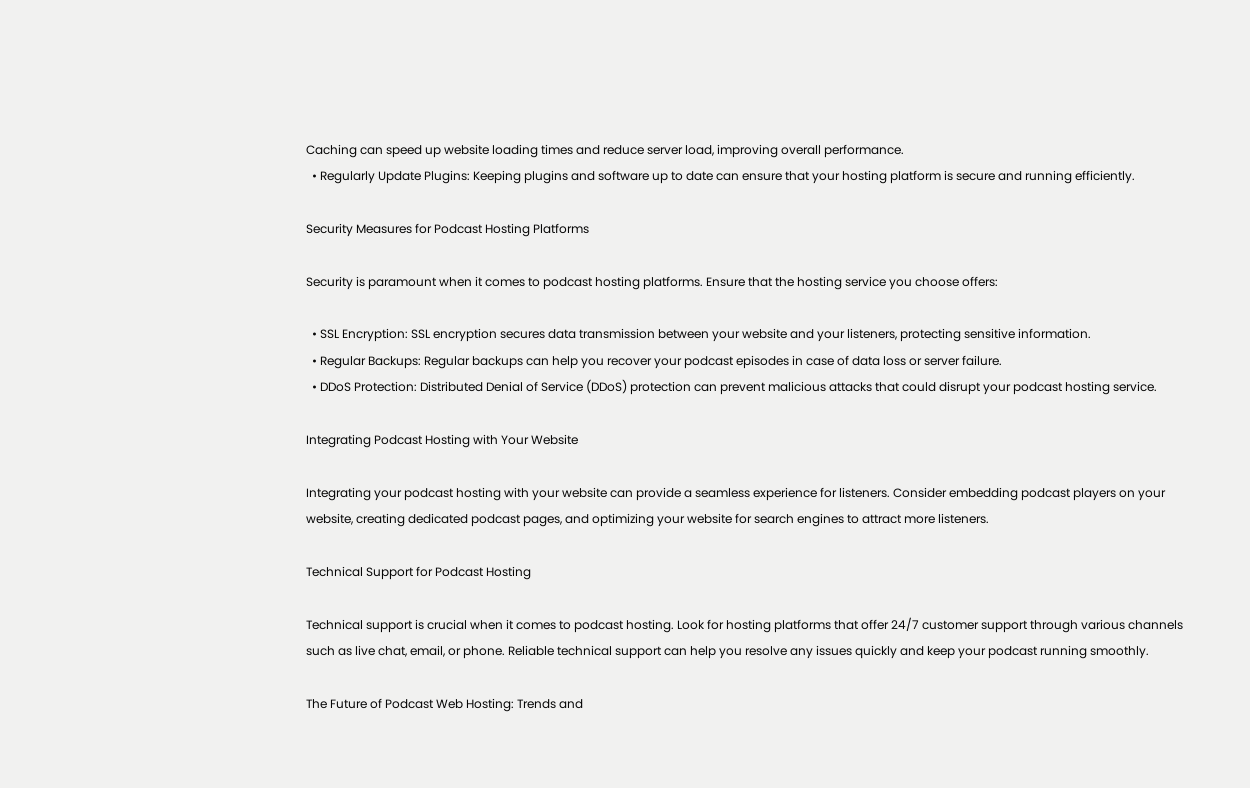Caching can speed up website loading times and reduce server load, improving overall performance.
  • Regularly Update Plugins: Keeping plugins and software up to date can ensure that your hosting platform is secure and running efficiently.

Security Measures for Podcast Hosting Platforms

Security is paramount when it comes to podcast hosting platforms. Ensure that the hosting service you choose offers:

  • SSL Encryption: SSL encryption secures data transmission between your website and your listeners, protecting sensitive information.
  • Regular Backups: Regular backups can help you recover your podcast episodes in case of data loss or server failure.
  • DDoS Protection: Distributed Denial of Service (DDoS) protection can prevent malicious attacks that could disrupt your podcast hosting service.

Integrating Podcast Hosting with Your Website

Integrating your podcast hosting with your website can provide a seamless experience for listeners. Consider embedding podcast players on your website, creating dedicated podcast pages, and optimizing your website for search engines to attract more listeners.

Technical Support for Podcast Hosting

Technical support is crucial when it comes to podcast hosting. Look for hosting platforms that offer 24/7 customer support through various channels such as live chat, email, or phone. Reliable technical support can help you resolve any issues quickly and keep your podcast running smoothly.

The Future of Podcast Web Hosting: Trends and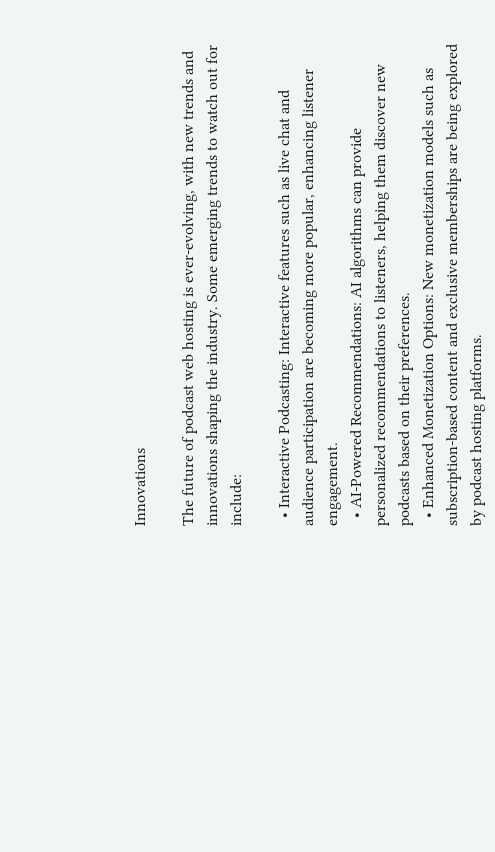Innovations

The future of podcast web hosting is ever-evolving, with new trends and innovations shaping the industry. Some emerging trends to watch out for include:

  • Interactive Podcasting: Interactive features such as live chat and audience participation are becoming more popular, enhancing listener engagement.
  • AI-Powered Recommendations: AI algorithms can provide personalized recommendations to listeners, helping them discover new podcasts based on their preferences.
  • Enhanced Monetization Options: New monetization models such as subscription-based content and exclusive memberships are being explored by podcast hosting platforms.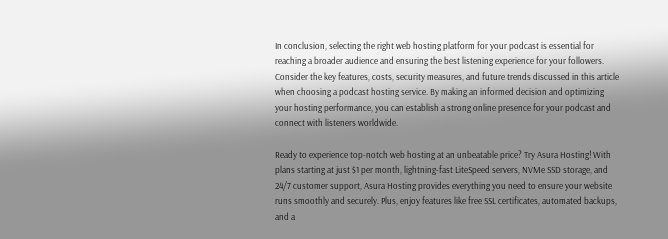In conclusion, selecting the right web hosting platform for your podcast is essential for reaching a broader audience and ensuring the best listening experience for your followers. Consider the key features, costs, security measures, and future trends discussed in this article when choosing a podcast hosting service. By making an informed decision and optimizing your hosting performance, you can establish a strong online presence for your podcast and connect with listeners worldwide.

Ready to experience top-notch web hosting at an unbeatable price? Try Asura Hosting! With plans starting at just $1 per month, lightning-fast LiteSpeed servers, NVMe SSD storage, and 24/7 customer support, Asura Hosting provides everything you need to ensure your website runs smoothly and securely. Plus, enjoy features like free SSL certificates, automated backups, and a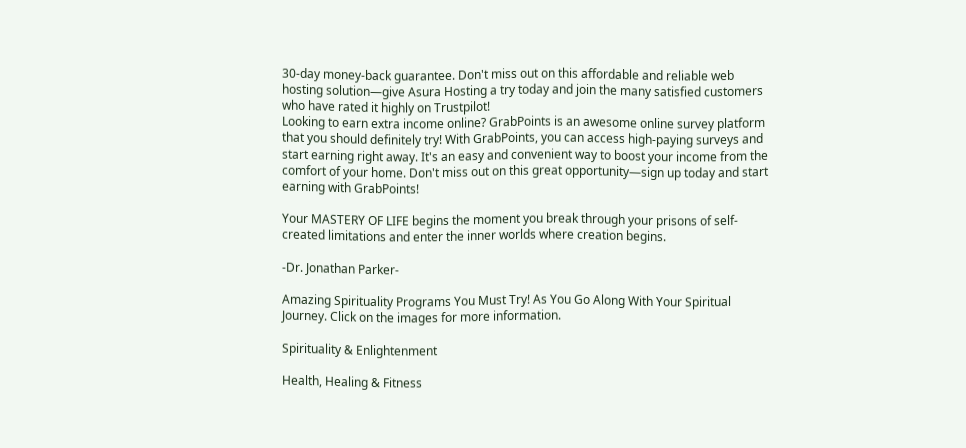30-day money-back guarantee. Don't miss out on this affordable and reliable web hosting solution—give Asura Hosting a try today and join the many satisfied customers who have rated it highly on Trustpilot!
Looking to earn extra income online? GrabPoints is an awesome online survey platform that you should definitely try! With GrabPoints, you can access high-paying surveys and start earning right away. It's an easy and convenient way to boost your income from the comfort of your home. Don't miss out on this great opportunity—sign up today and start earning with GrabPoints!

Your MASTERY OF LIFE begins the moment you break through your prisons of self-created limitations and enter the inner worlds where creation begins.

-Dr. Jonathan Parker-

Amazing Spirituality Programs You Must Try! As You Go Along With Your Spiritual Journey. Click on the images for more information.

Spirituality & Enlightenment

Health, Healing & Fitness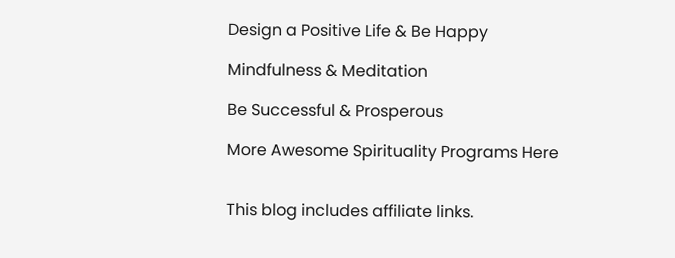Design a Positive Life & Be Happy

Mindfulness & Meditation

Be Successful & Prosperous

More Awesome Spirituality Programs Here


This blog includes affiliate links.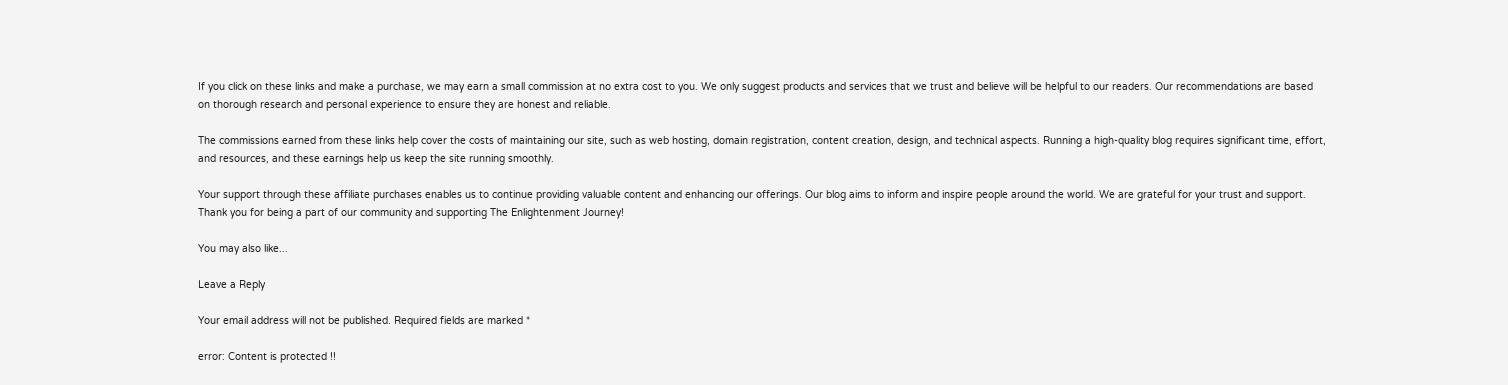If you click on these links and make a purchase, we may earn a small commission at no extra cost to you. We only suggest products and services that we trust and believe will be helpful to our readers. Our recommendations are based on thorough research and personal experience to ensure they are honest and reliable.

The commissions earned from these links help cover the costs of maintaining our site, such as web hosting, domain registration, content creation, design, and technical aspects. Running a high-quality blog requires significant time, effort, and resources, and these earnings help us keep the site running smoothly.

Your support through these affiliate purchases enables us to continue providing valuable content and enhancing our offerings. Our blog aims to inform and inspire people around the world. We are grateful for your trust and support. Thank you for being a part of our community and supporting The Enlightenment Journey!

You may also like...

Leave a Reply

Your email address will not be published. Required fields are marked *

error: Content is protected !!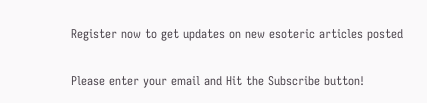Register now to get updates on new esoteric articles posted

Please enter your email and Hit the Subscribe button!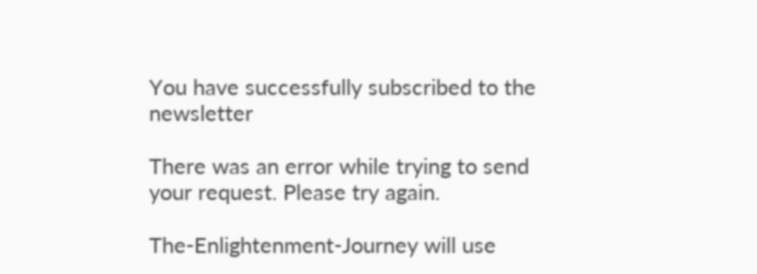You have successfully subscribed to the newsletter

There was an error while trying to send your request. Please try again.

The-Enlightenment-Journey will use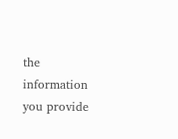the information you provide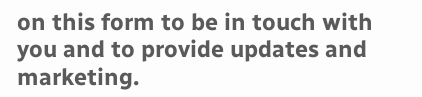on this form to be in touch with you and to provide updates and marketing.